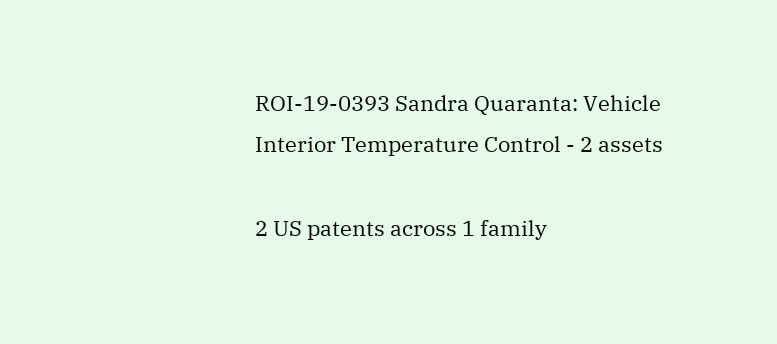ROI-19-0393 Sandra Quaranta: Vehicle Interior Temperature Control - 2 assets

2 US patents across 1 family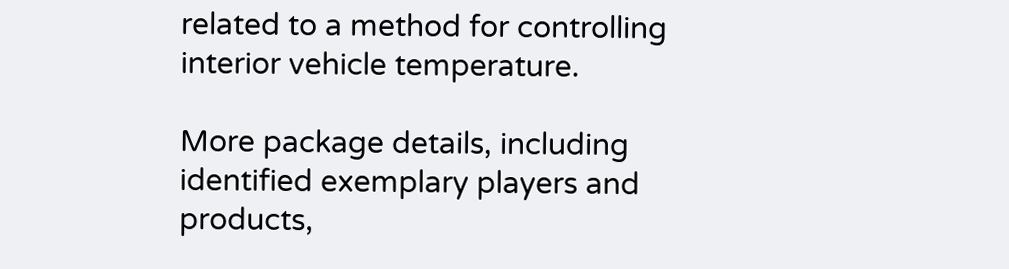related to a method for controlling interior vehicle temperature.

More package details, including identified exemplary players and products,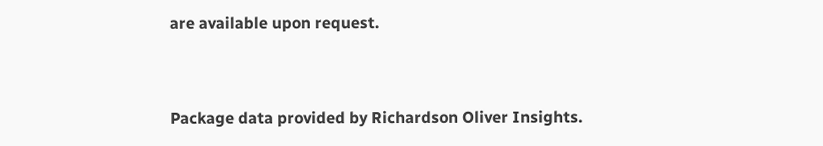are available upon request.


Package data provided by Richardson Oliver Insights.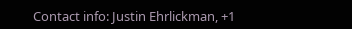Contact info: Justin Ehrlickman, +1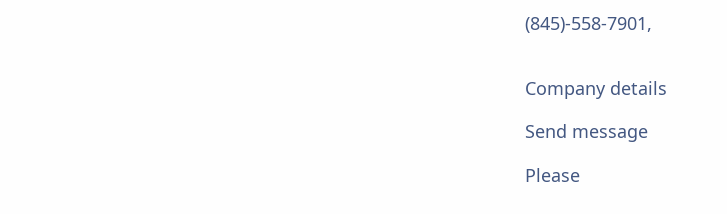(845)-558-7901,


Company details

Send message

Please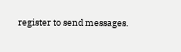register to send messages.